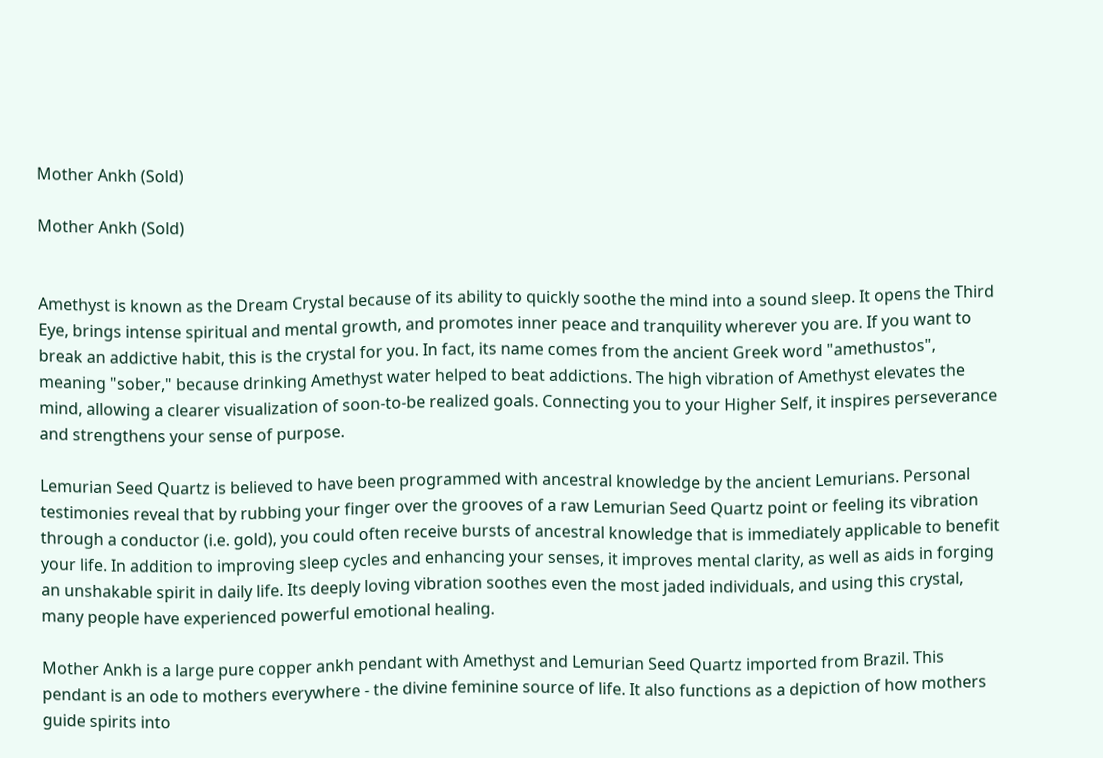Mother Ankh (Sold)

Mother Ankh (Sold)


Amethyst is known as the Dream Crystal because of its ability to quickly soothe the mind into a sound sleep. It opens the Third Eye, brings intense spiritual and mental growth, and promotes inner peace and tranquility wherever you are. If you want to break an addictive habit, this is the crystal for you. In fact, its name comes from the ancient Greek word "amethustos", meaning "sober," because drinking Amethyst water helped to beat addictions. The high vibration of Amethyst elevates the mind, allowing a clearer visualization of soon-to-be realized goals. Connecting you to your Higher Self, it inspires perseverance and strengthens your sense of purpose.

Lemurian Seed Quartz is believed to have been programmed with ancestral knowledge by the ancient Lemurians. Personal testimonies reveal that by rubbing your finger over the grooves of a raw Lemurian Seed Quartz point or feeling its vibration through a conductor (i.e. gold), you could often receive bursts of ancestral knowledge that is immediately applicable to benefit your life. In addition to improving sleep cycles and enhancing your senses, it improves mental clarity, as well as aids in forging an unshakable spirit in daily life. Its deeply loving vibration soothes even the most jaded individuals, and using this crystal, many people have experienced powerful emotional healing.

Mother Ankh is a large pure copper ankh pendant with Amethyst and Lemurian Seed Quartz imported from Brazil. This pendant is an ode to mothers everywhere - the divine feminine source of life. It also functions as a depiction of how mothers guide spirits into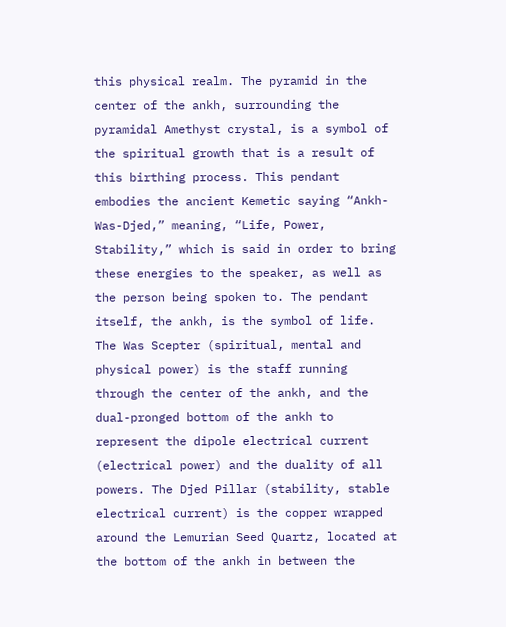this physical realm. The pyramid in the center of the ankh, surrounding the pyramidal Amethyst crystal, is a symbol of the spiritual growth that is a result of this birthing process. This pendant embodies the ancient Kemetic saying “Ankh-Was-Djed,” meaning, “Life, Power, Stability,” which is said in order to bring these energies to the speaker, as well as the person being spoken to. The pendant itself, the ankh, is the symbol of life. The Was Scepter (spiritual, mental and physical power) is the staff running through the center of the ankh, and the dual-pronged bottom of the ankh to represent the dipole electrical current (electrical power) and the duality of all powers. The Djed Pillar (stability, stable electrical current) is the copper wrapped around the Lemurian Seed Quartz, located at the bottom of the ankh in between the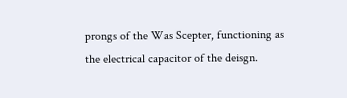prongs of the Was Scepter, functioning as the electrical capacitor of the deisgn.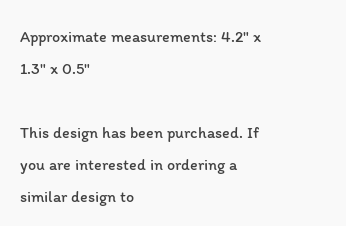Approximate measurements: 4.2" x 1.3" x 0.5"

This design has been purchased. If you are interested in ordering a similar design to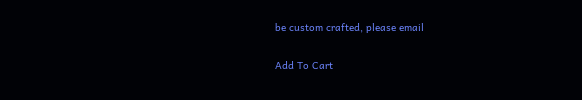be custom crafted, please email

Add To Cart